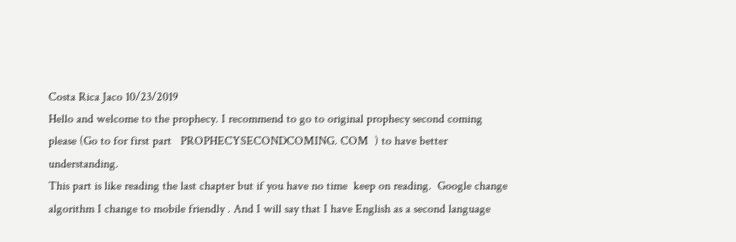Costa Rica Jaco 10/23/2019
Hello and welcome to the prophecy. I recommend to go to original prophecy second coming please (Go to for first part   PROPHECYSECONDCOMING. COM  ) to have better understanding.
This part is like reading the last chapter but if you have no time  keep on reading.  Google change algorithm I change to mobile friendly . And I will say that I have English as a second language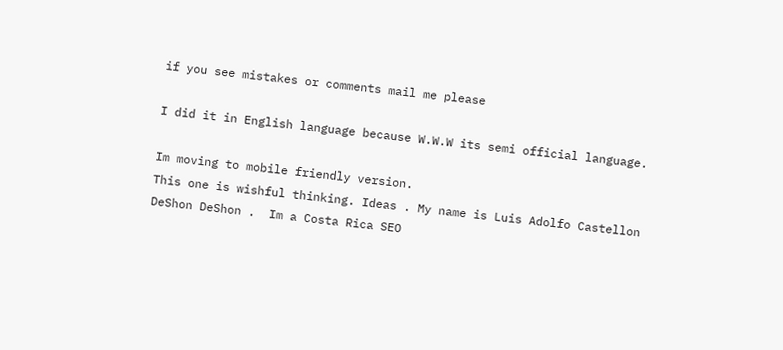if you see mistakes or comments mail me please

I did it in English language because W.W.W its semi official language.

Im moving to mobile friendly version.
This one is wishful thinking. Ideas . My name is Luis Adolfo Castellon DeShon DeShon .  Im a Costa Rica SEO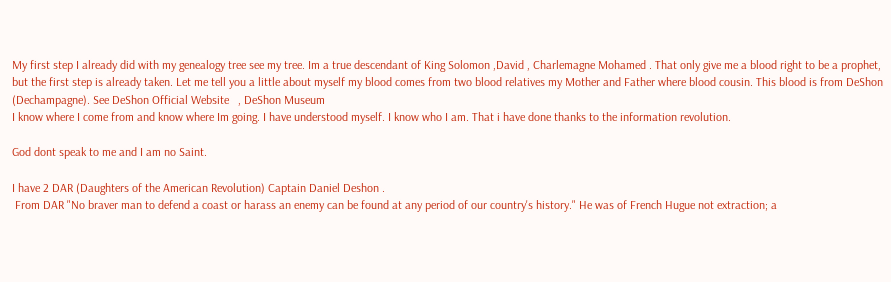My first step I already did with my genealogy tree see my tree. Im a true descendant of King Solomon ,David , Charlemagne Mohamed . That only give me a blood right to be a prophet, but the first step is already taken. Let me tell you a little about myself my blood comes from two blood relatives my Mother and Father where blood cousin. This blood is from DeShon (Dechampagne). See DeShon Official Website   , DeShon Museum
I know where I come from and know where Im going. I have understood myself. I know who I am. That i have done thanks to the information revolution.

God dont speak to me and I am no Saint.

I have 2 DAR (Daughters of the American Revolution) Captain Daniel Deshon .
 From DAR "No braver man to defend a coast or harass an enemy can be found at any period of our country's history." He was of French Hugue not extraction; a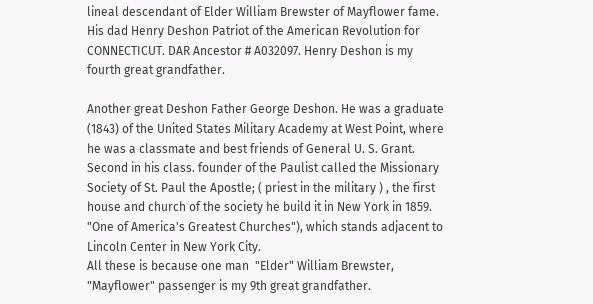lineal descendant of Elder William Brewster of Mayflower fame.
His dad Henry Deshon Patriot of the American Revolution for CONNECTICUT. DAR Ancestor # A032097. Henry Deshon is my fourth great grandfather.

Another great Deshon Father George Deshon. He was a graduate (1843) of the United States Military Academy at West Point, where he was a classmate and best friends of General U. S. Grant.
Second in his class. founder of the Paulist called the Missionary Society of St. Paul the Apostle; ( priest in the military ) , the first house and church of the society he build it in New York in 1859.
"One of America's Greatest Churches"), which stands adjacent to Lincoln Center in New York City.
All these is because one man  "Elder" William Brewster, "Mayflower" passenger is my 9th great grandfather.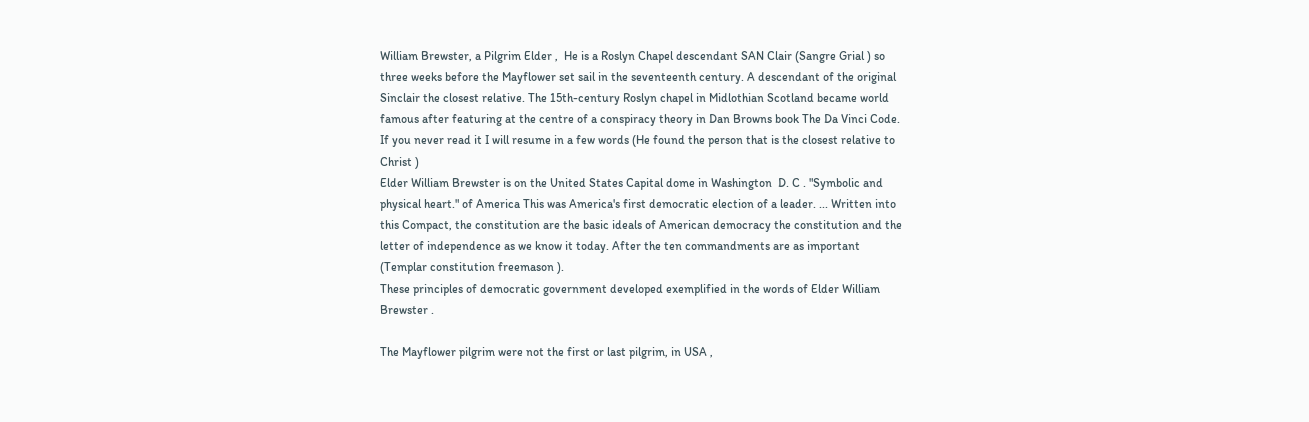William Brewster, a Pilgrim Elder ,  He is a Roslyn Chapel descendant SAN Clair (Sangre Grial ) so three weeks before the Mayflower set sail in the seventeenth century. A descendant of the original Sinclair the closest relative. The 15th-century Roslyn chapel in Midlothian Scotland became world famous after featuring at the centre of a conspiracy theory in Dan Browns book The Da Vinci Code. If you never read it I will resume in a few words (He found the person that is the closest relative to Christ )
Elder William Brewster is on the United States Capital dome in Washington  D. C . "Symbolic and physical heart." of America This was America's first democratic election of a leader. ... Written into this Compact, the constitution are the basic ideals of American democracy the constitution and the letter of independence as we know it today. After the ten commandments are as important
(Templar constitution freemason ).
These principles of democratic government developed exemplified in the words of Elder William Brewster .

The Mayflower pilgrim were not the first or last pilgrim, in USA ,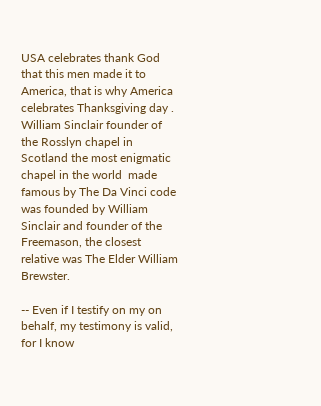USA celebrates thank God that this men made it to America, that is why America celebrates Thanksgiving day .
William Sinclair founder of the Rosslyn chapel in Scotland the most enigmatic chapel in the world  made famous by The Da Vinci code was founded by William Sinclair and founder of the Freemason, the closest relative was The Elder William Brewster.

-- Even if I testify on my on behalf, my testimony is valid, for I know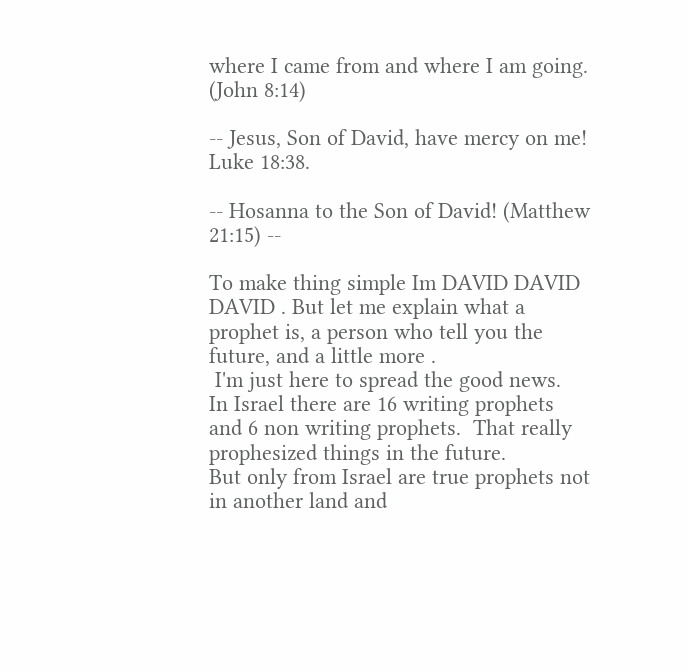where I came from and where I am going. (John 8:14)

-- Jesus, Son of David, have mercy on me! Luke 18:38.

-- Hosanna to the Son of David! (Matthew 21:15) --

To make thing simple Im DAVID DAVID DAVID . But let me explain what a prophet is, a person who tell you the future, and a little more .
 I'm just here to spread the good news.
In Israel there are 16 writing prophets and 6 non writing prophets.  That really prophesized things in the future.
But only from Israel are true prophets not in another land and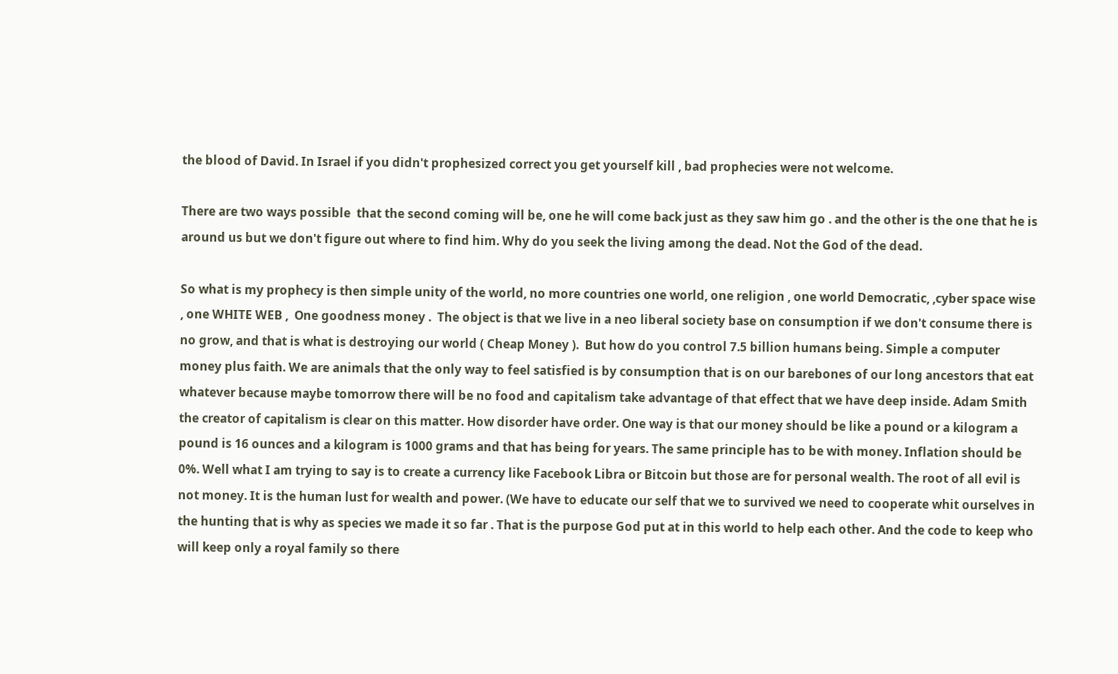the blood of David. In Israel if you didn't prophesized correct you get yourself kill , bad prophecies were not welcome.

There are two ways possible  that the second coming will be, one he will come back just as they saw him go . and the other is the one that he is around us but we don't figure out where to find him. Why do you seek the living among the dead. Not the God of the dead.

So what is my prophecy is then simple unity of the world, no more countries one world, one religion , one world Democratic, ,cyber space wise , one WHITE WEB ,  One goodness money .  The object is that we live in a neo liberal society base on consumption if we don't consume there is no grow, and that is what is destroying our world ( Cheap Money ).  But how do you control 7.5 billion humans being. Simple a computer money plus faith. We are animals that the only way to feel satisfied is by consumption that is on our barebones of our long ancestors that eat whatever because maybe tomorrow there will be no food and capitalism take advantage of that effect that we have deep inside. Adam Smith the creator of capitalism is clear on this matter. How disorder have order. One way is that our money should be like a pound or a kilogram a pound is 16 ounces and a kilogram is 1000 grams and that has being for years. The same principle has to be with money. Inflation should be 0%. Well what I am trying to say is to create a currency like Facebook Libra or Bitcoin but those are for personal wealth. The root of all evil is not money. It is the human lust for wealth and power. (We have to educate our self that we to survived we need to cooperate whit ourselves in the hunting that is why as species we made it so far . That is the purpose God put at in this world to help each other. And the code to keep who will keep only a royal family so there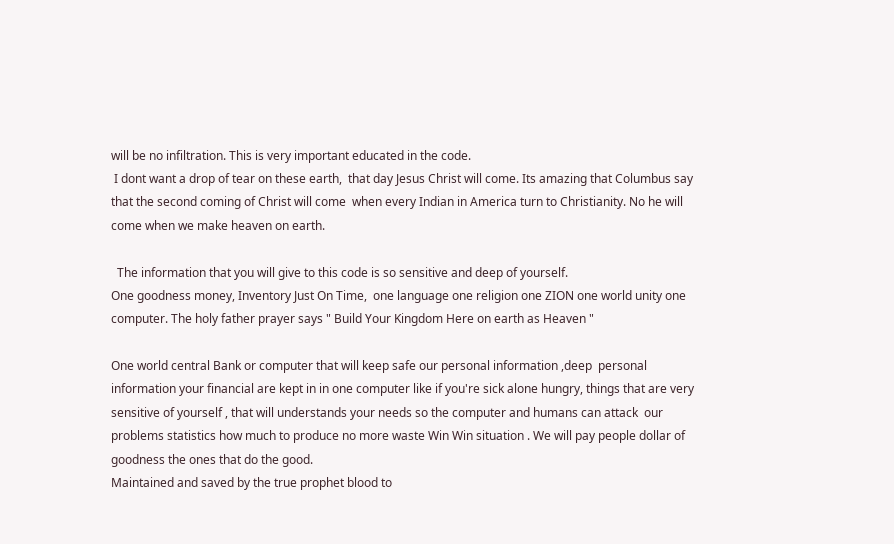will be no infiltration. This is very important educated in the code.
 I dont want a drop of tear on these earth,  that day Jesus Christ will come. Its amazing that Columbus say that the second coming of Christ will come  when every Indian in America turn to Christianity. No he will come when we make heaven on earth.

  The information that you will give to this code is so sensitive and deep of yourself.
One goodness money, Inventory Just On Time,  one language one religion one ZION one world unity one computer. The holy father prayer says " Build Your Kingdom Here on earth as Heaven "

One world central Bank or computer that will keep safe our personal information ,deep  personal information your financial are kept in in one computer like if you're sick alone hungry, things that are very sensitive of yourself , that will understands your needs so the computer and humans can attack  our problems statistics how much to produce no more waste Win Win situation . We will pay people dollar of goodness the ones that do the good.
Maintained and saved by the true prophet blood to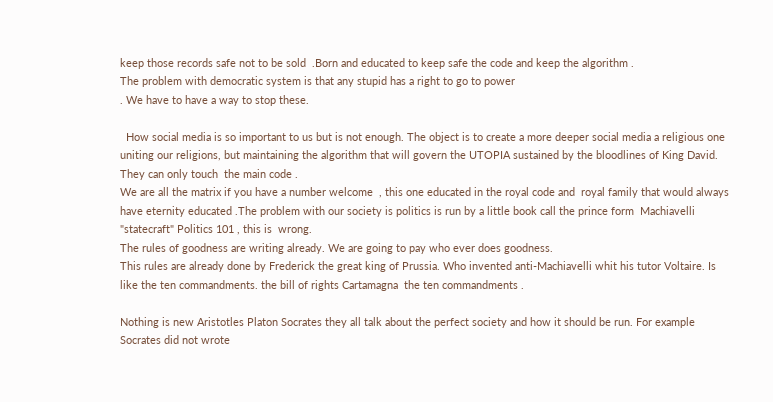keep those records safe not to be sold  .Born and educated to keep safe the code and keep the algorithm .
The problem with democratic system is that any stupid has a right to go to power
. We have to have a way to stop these.

  How social media is so important to us but is not enough. The object is to create a more deeper social media a religious one uniting our religions, but maintaining the algorithm that will govern the UTOPIA sustained by the bloodlines of King David. They can only touch  the main code .
We are all the matrix if you have a number welcome  , this one educated in the royal code and  royal family that would always have eternity educated .The problem with our society is politics is run by a little book call the prince form  Machiavelli "statecraft" Politics 101 , this is  wrong.
The rules of goodness are writing already. We are going to pay who ever does goodness.
This rules are already done by Frederick the great king of Prussia. Who invented anti-Machiavelli whit his tutor Voltaire. Is like the ten commandments. the bill of rights Cartamagna  the ten commandments .

Nothing is new Aristotles Platon Socrates they all talk about the perfect society and how it should be run. For example Socrates did not wrote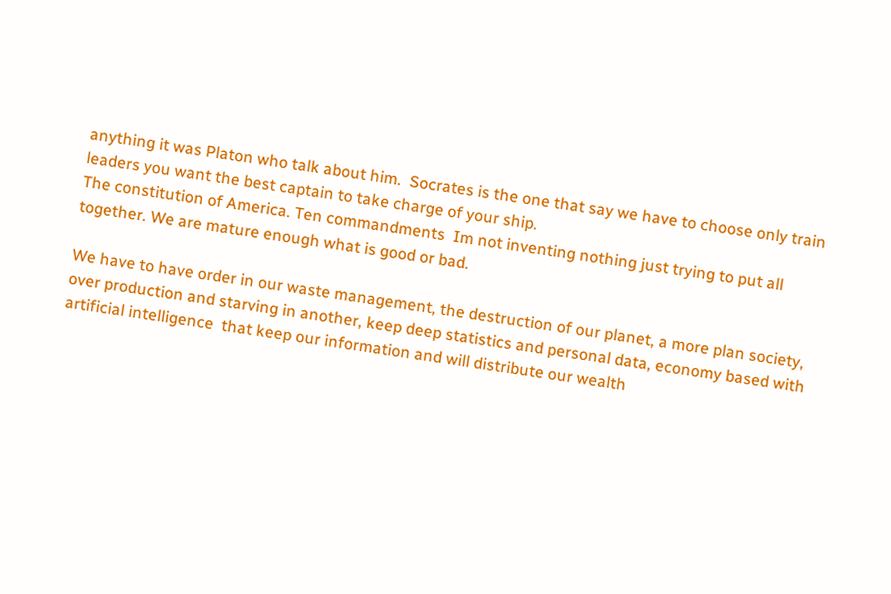anything it was Platon who talk about him.  Socrates is the one that say we have to choose only train leaders you want the best captain to take charge of your ship.
The constitution of America. Ten commandments  Im not inventing nothing just trying to put all together. We are mature enough what is good or bad.

We have to have order in our waste management, the destruction of our planet, a more plan society, over production and starving in another, keep deep statistics and personal data, economy based with artificial intelligence  that keep our information and will distribute our wealth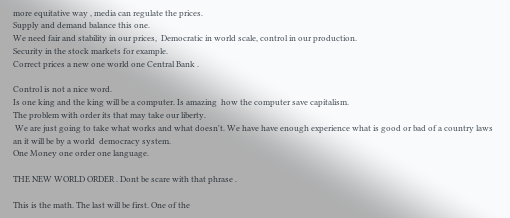more equitative way , media can regulate the prices.
Supply and demand balance this one.
We need fair and stability in our prices,  Democratic in world scale, control in our production.
Security in the stock markets for example.
Correct prices a new one world one Central Bank .

Control is not a nice word.
Is one king and the king will be a computer. Is amazing  how the computer save capitalism.
The problem with order its that may take our liberty.
 We are just going to take what works and what doesn't. We have have enough experience what is good or bad of a country laws an it will be by a world  democracy system.
One Money one order one language.

THE NEW WORLD ORDER . Dont be scare with that phrase .

This is the math. The last will be first. One of the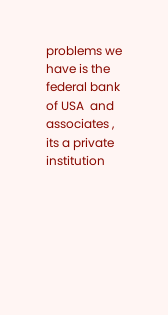problems we have is the federal bank of USA  and associates , its a private institution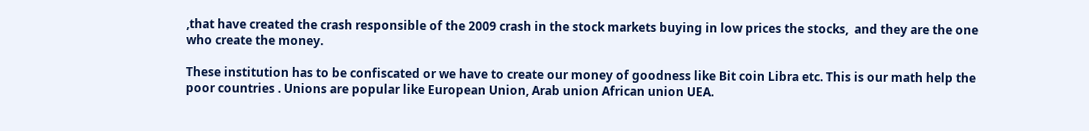,that have created the crash responsible of the 2009 crash in the stock markets buying in low prices the stocks,  and they are the one who create the money.

These institution has to be confiscated or we have to create our money of goodness like Bit coin Libra etc. This is our math help the poor countries . Unions are popular like European Union, Arab union African union UEA.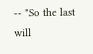-- "So the last will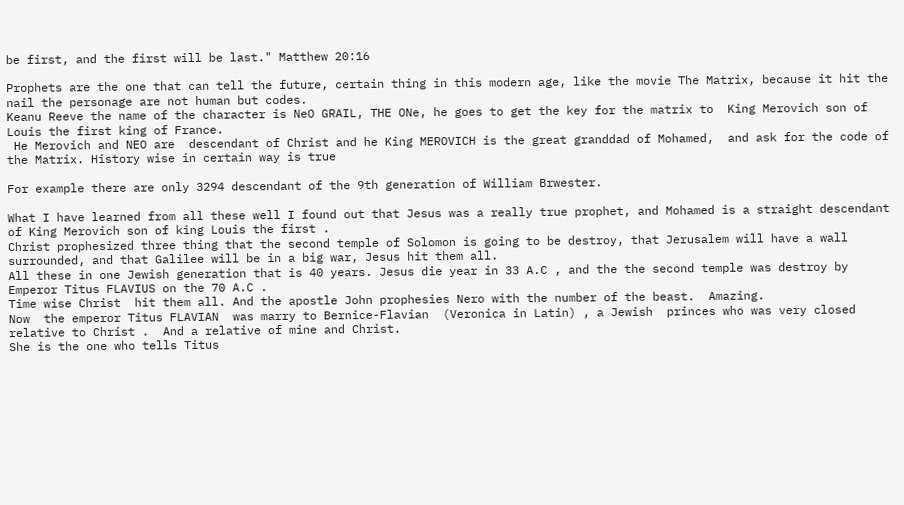be first, and the first will be last." Matthew 20:16

Prophets are the one that can tell the future, certain thing in this modern age, like the movie The Matrix, because it hit the nail the personage are not human but codes.
Keanu Reeve the name of the character is NeO GRAIL, THE ONe, he goes to get the key for the matrix to  King Merovich son of Louis the first king of France.
 He Merovich and NEO are  descendant of Christ and he King MEROVICH is the great granddad of Mohamed,  and ask for the code of the Matrix. History wise in certain way is true

For example there are only 3294 descendant of the 9th generation of William Brwester.

What I have learned from all these well I found out that Jesus was a really true prophet, and Mohamed is a straight descendant of King Merovich son of king Louis the first .
Christ prophesized three thing that the second temple of Solomon is going to be destroy, that Jerusalem will have a wall surrounded, and that Galilee will be in a big war, Jesus hit them all.
All these in one Jewish generation that is 40 years. Jesus die year in 33 A.C , and the the second temple was destroy by Emperor Titus FLAVIUS on the 70 A.C .
Time wise Christ  hit them all. And the apostle John prophesies Nero with the number of the beast.  Amazing.
Now  the emperor Titus FLAVIAN  was marry to Bernice-Flavian  (Veronica in Latin) , a Jewish  princes who was very closed relative to Christ .  And a relative of mine and Christ.
She is the one who tells Titus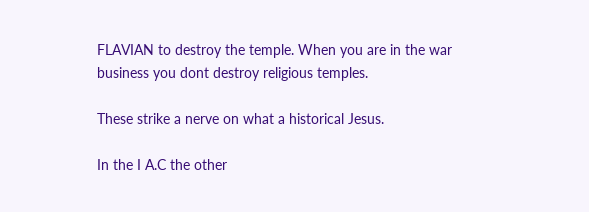FLAVIAN to destroy the temple. When you are in the war business you dont destroy religious temples.

These strike a nerve on what a historical Jesus.

In the I A.C the other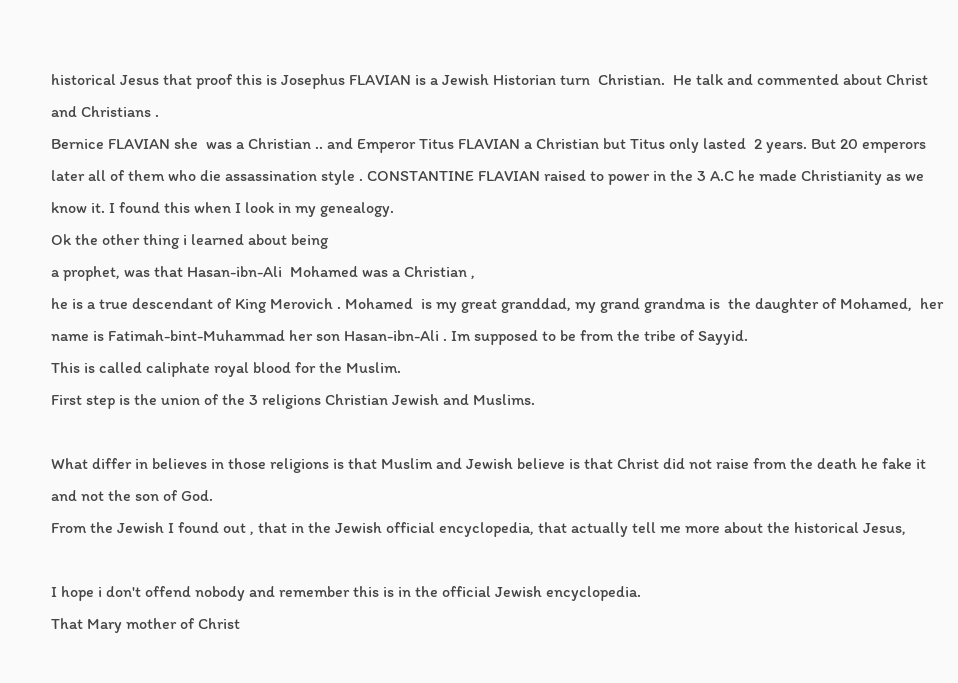historical Jesus that proof this is Josephus FLAVIAN is a Jewish Historian turn  Christian.  He talk and commented about Christ and Christians .
Bernice FLAVIAN she  was a Christian .. and Emperor Titus FLAVIAN a Christian but Titus only lasted  2 years. But 20 emperors later all of them who die assassination style . CONSTANTINE FLAVIAN raised to power in the 3 A.C he made Christianity as we know it. I found this when I look in my genealogy.
Ok the other thing i learned about being
a prophet, was that Hasan-ibn-Ali  Mohamed was a Christian ,
he is a true descendant of King Merovich . Mohamed  is my great granddad, my grand grandma is  the daughter of Mohamed,  her name is Fatimah-bint-Muhammad her son Hasan-ibn-Ali . Im supposed to be from the tribe of Sayyid.
This is called caliphate royal blood for the Muslim.
First step is the union of the 3 religions Christian Jewish and Muslims.

What differ in believes in those religions is that Muslim and Jewish believe is that Christ did not raise from the death he fake it and not the son of God.
From the Jewish I found out , that in the Jewish official encyclopedia, that actually tell me more about the historical Jesus,

I hope i don't offend nobody and remember this is in the official Jewish encyclopedia.
That Mary mother of Christ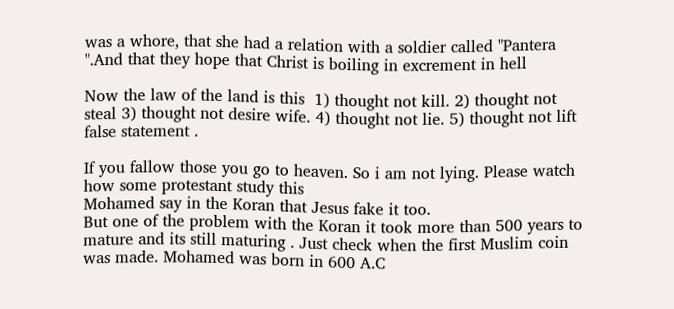was a whore, that she had a relation with a soldier called "Pantera ".And that they hope that Christ is boiling in excrement in hell

Now the law of the land is this  1) thought not kill. 2) thought not steal 3) thought not desire wife. 4) thought not lie. 5) thought not lift false statement .

If you fallow those you go to heaven. So i am not lying. Please watch how some protestant study this
Mohamed say in the Koran that Jesus fake it too.
But one of the problem with the Koran it took more than 500 years to mature and its still maturing . Just check when the first Muslim coin was made. Mohamed was born in 600 A.C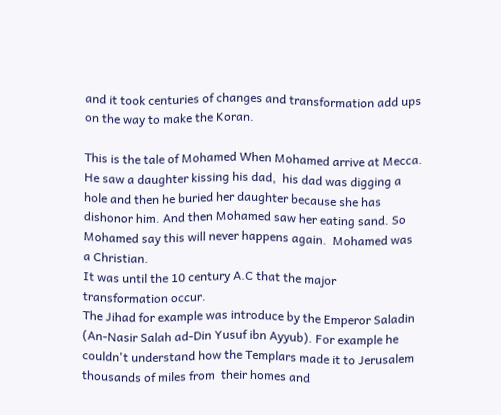and it took centuries of changes and transformation add ups on the way to make the Koran.

This is the tale of Mohamed When Mohamed arrive at Mecca. He saw a daughter kissing his dad,  his dad was digging a hole and then he buried her daughter because she has dishonor him. And then Mohamed saw her eating sand. So Mohamed say this will never happens again.  Mohamed was a Christian.
It was until the 10 century A.C that the major transformation occur.
The Jihad for example was introduce by the Emperor Saladin
(An-Nasir Salah ad-Din Yusuf ibn Ayyub). For example he couldn't understand how the Templars made it to Jerusalem thousands of miles from  their homes and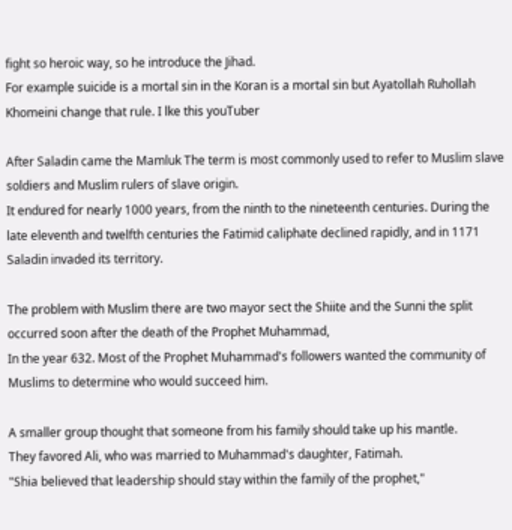fight so heroic way, so he introduce the Jihad.
For example suicide is a mortal sin in the Koran is a mortal sin but Ayatollah Ruhollah Khomeini change that rule. I lke this youTuber

After Saladin came the Mamluk The term is most commonly used to refer to Muslim slave soldiers and Muslim rulers of slave origin.
It endured for nearly 1000 years, from the ninth to the nineteenth centuries. During the late eleventh and twelfth centuries the Fatimid caliphate declined rapidly, and in 1171 Saladin invaded its territory.

The problem with Muslim there are two mayor sect the Shiite and the Sunni the split occurred soon after the death of the Prophet Muhammad,
In the year 632. Most of the Prophet Muhammad's followers wanted the community of Muslims to determine who would succeed him.

A smaller group thought that someone from his family should take up his mantle.
They favored Ali, who was married to Muhammad's daughter, Fatimah.
"Shia believed that leadership should stay within the family of the prophet,"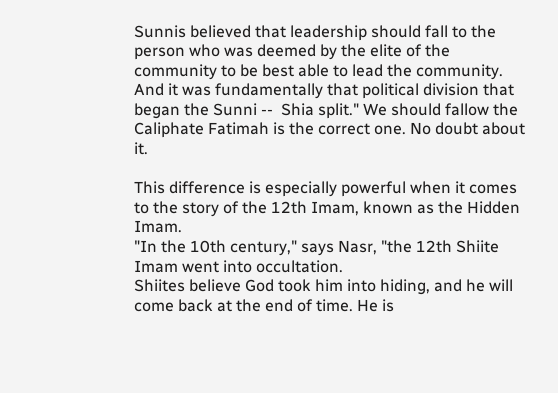Sunnis believed that leadership should fall to the person who was deemed by the elite of the community to be best able to lead the community.
And it was fundamentally that political division that began the Sunni --  Shia split." We should fallow the Caliphate Fatimah is the correct one. No doubt about it.

This difference is especially powerful when it comes to the story of the 12th Imam, known as the Hidden Imam.
"In the 10th century," says Nasr, "the 12th Shiite Imam went into occultation.
Shiites believe God took him into hiding, and he will come back at the end of time. He is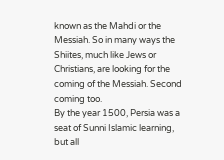known as the Mahdi or the Messiah. So in many ways the Shiites, much like Jews or Christians, are looking for the coming of the Messiah. Second coming too.
By the year 1500, Persia was a seat of Sunni Islamic learning, but all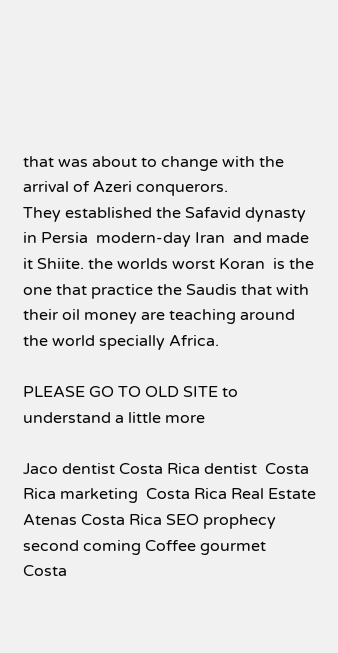that was about to change with the arrival of Azeri conquerors.
They established the Safavid dynasty in Persia  modern-day Iran  and made it Shiite. the worlds worst Koran  is the one that practice the Saudis that with their oil money are teaching around the world specially Africa.

PLEASE GO TO OLD SITE to understand a little more

Jaco dentist Costa Rica dentist  Costa Rica marketing  Costa Rica Real Estate Atenas Costa Rica SEO prophecy second coming Coffee gourmet
Costa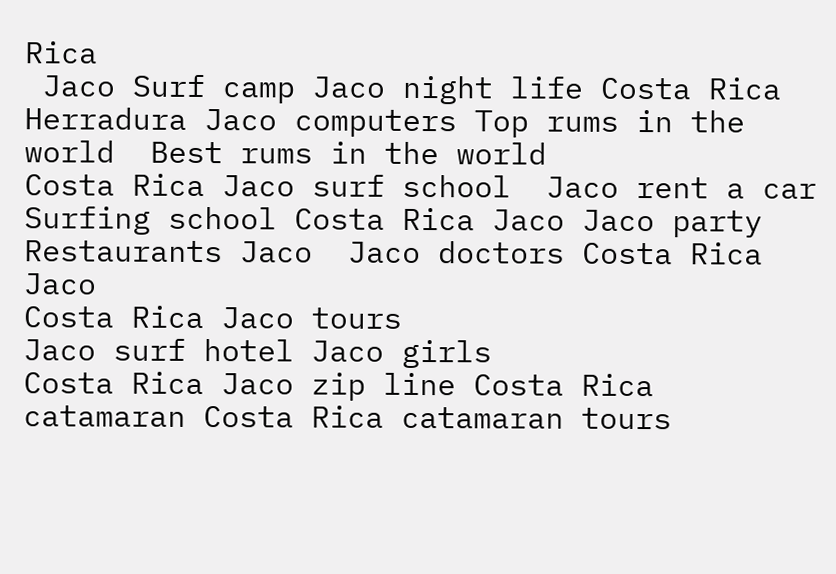Rica
 Jaco Surf camp Jaco night life Costa Rica Herradura Jaco computers Top rums in the world  Best rums in the world
Costa Rica Jaco surf school  Jaco rent a car Surfing school Costa Rica Jaco Jaco party Restaurants Jaco  Jaco doctors Costa Rica Jaco
Costa Rica Jaco tours
Jaco surf hotel Jaco girls
Costa Rica Jaco zip line Costa Rica catamaran Costa Rica catamaran tours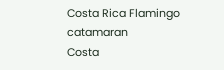Costa Rica Flamingo catamaran
Costa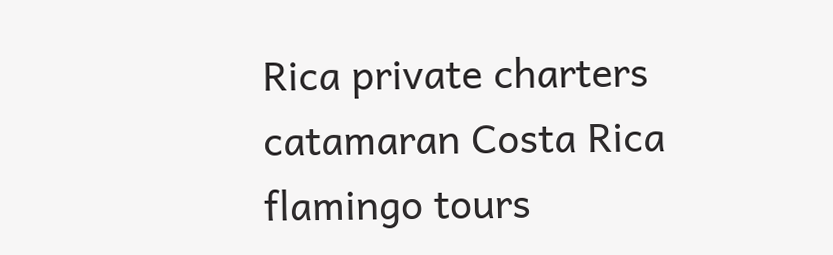Rica private charters catamaran Costa Rica flamingo tours